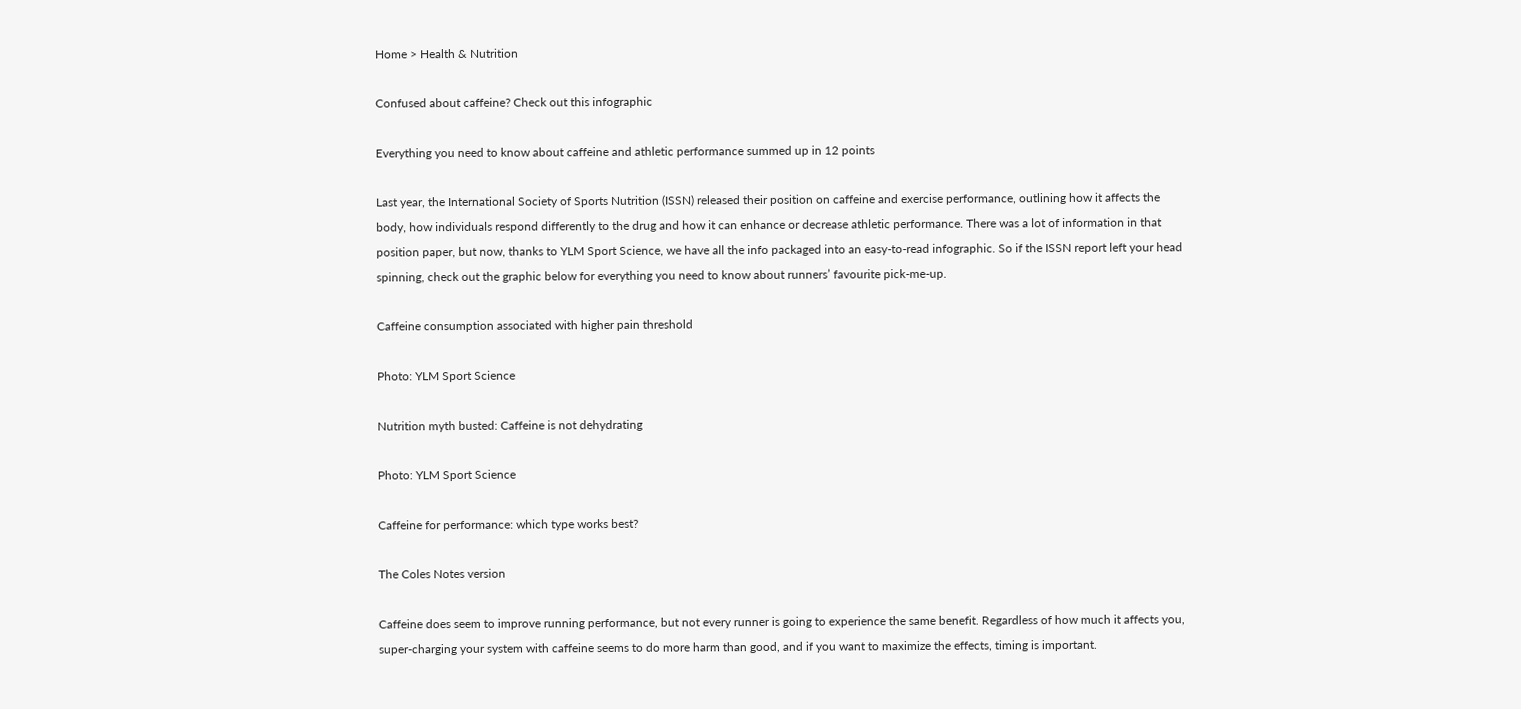Home > Health & Nutrition

Confused about caffeine? Check out this infographic

Everything you need to know about caffeine and athletic performance summed up in 12 points

Last year, the International Society of Sports Nutrition (ISSN) released their position on caffeine and exercise performance, outlining how it affects the body, how individuals respond differently to the drug and how it can enhance or decrease athletic performance. There was a lot of information in that position paper, but now, thanks to YLM Sport Science, we have all the info packaged into an easy-to-read infographic. So if the ISSN report left your head spinning, check out the graphic below for everything you need to know about runners’ favourite pick-me-up.

Caffeine consumption associated with higher pain threshold

Photo: YLM Sport Science

Nutrition myth busted: Caffeine is not dehydrating

Photo: YLM Sport Science

Caffeine for performance: which type works best?

The Coles Notes version

Caffeine does seem to improve running performance, but not every runner is going to experience the same benefit. Regardless of how much it affects you, super-charging your system with caffeine seems to do more harm than good, and if you want to maximize the effects, timing is important.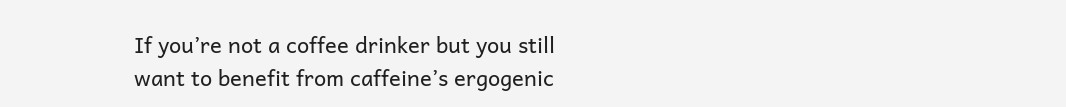If you’re not a coffee drinker but you still want to benefit from caffeine’s ergogenic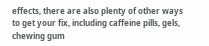effects, there are also plenty of other ways to get your fix, including caffeine pills, gels, chewing gum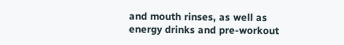and mouth rinses, as well as energy drinks and pre-workout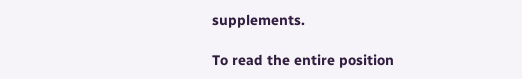supplements.

To read the entire position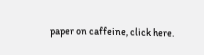paper on caffeine, click here.